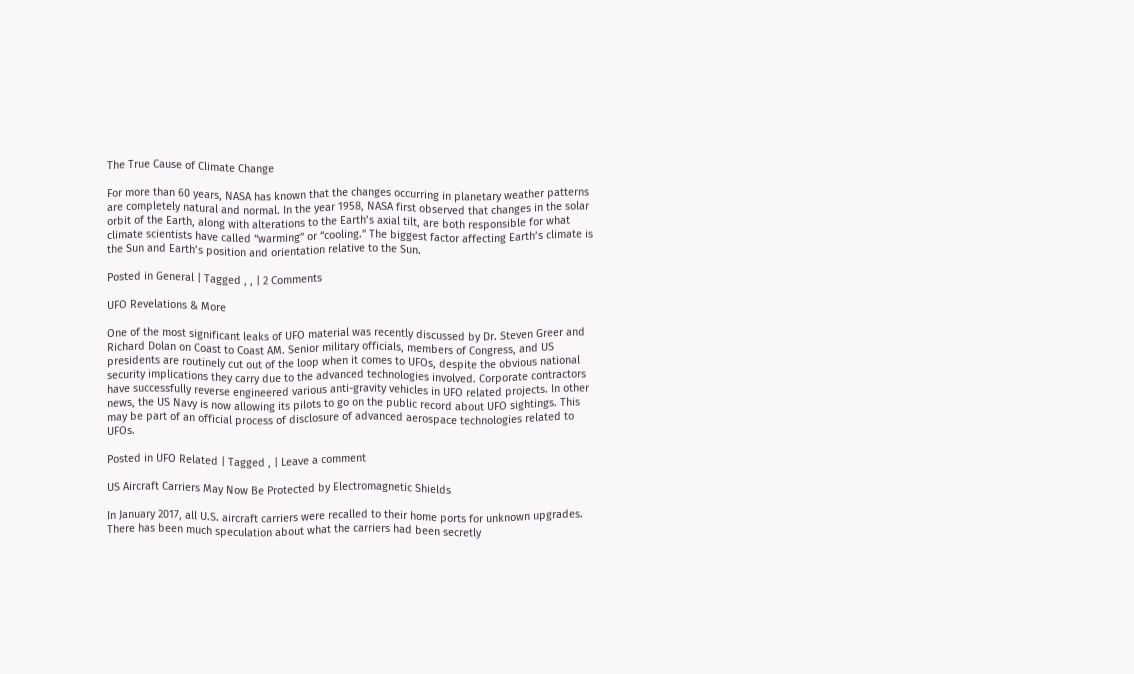The True Cause of Climate Change

For more than 60 years, NASA has known that the changes occurring in planetary weather patterns are completely natural and normal. In the year 1958, NASA first observed that changes in the solar orbit of the Earth, along with alterations to the Earth’s axial tilt, are both responsible for what climate scientists have called “warming” or “cooling.” The biggest factor affecting Earth’s climate is the Sun and Earth’s position and orientation relative to the Sun.

Posted in General | Tagged , , | 2 Comments

UFO Revelations & More

One of the most significant leaks of UFO material was recently discussed by Dr. Steven Greer and Richard Dolan on Coast to Coast AM. Senior military officials, members of Congress, and US presidents are routinely cut out of the loop when it comes to UFOs, despite the obvious national security implications they carry due to the advanced technologies involved. Corporate contractors have successfully reverse engineered various anti-gravity vehicles in UFO related projects. In other news, the US Navy is now allowing its pilots to go on the public record about UFO sightings. This may be part of an official process of disclosure of advanced aerospace technologies related to UFOs.

Posted in UFO Related | Tagged , | Leave a comment

US Aircraft Carriers May Now Be Protected by Electromagnetic Shields

In January 2017, all U.S. aircraft carriers were recalled to their home ports for unknown upgrades. There has been much speculation about what the carriers had been secretly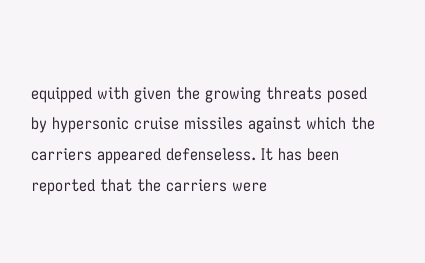equipped with given the growing threats posed by hypersonic cruise missiles against which the carriers appeared defenseless. It has been reported that the carriers were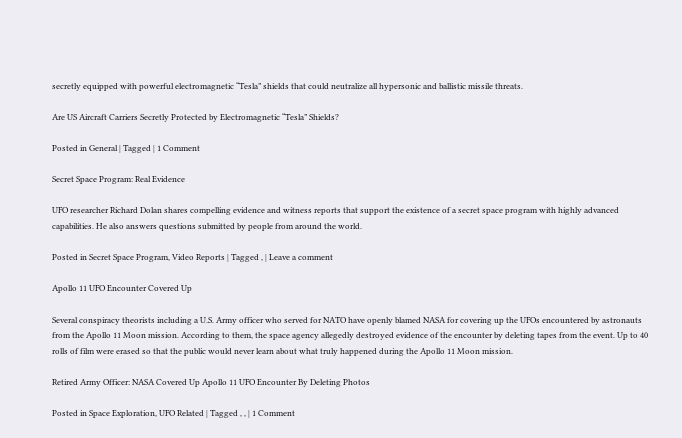secretly equipped with powerful electromagnetic “Tesla” shields that could neutralize all hypersonic and ballistic missile threats.

Are US Aircraft Carriers Secretly Protected by Electromagnetic “Tesla” Shields?

Posted in General | Tagged | 1 Comment

Secret Space Program: Real Evidence

UFO researcher Richard Dolan shares compelling evidence and witness reports that support the existence of a secret space program with highly advanced capabilities. He also answers questions submitted by people from around the world.

Posted in Secret Space Program, Video Reports | Tagged , | Leave a comment

Apollo 11 UFO Encounter Covered Up

Several conspiracy theorists including a U.S. Army officer who served for NATO have openly blamed NASA for covering up the UFOs encountered by astronauts from the Apollo 11 Moon mission. According to them, the space agency allegedly destroyed evidence of the encounter by deleting tapes from the event. Up to 40 rolls of film were erased so that the public would never learn about what truly happened during the Apollo 11 Moon mission.

Retired Army Officer: NASA Covered Up Apollo 11 UFO Encounter By Deleting Photos

Posted in Space Exploration, UFO Related | Tagged , , | 1 Comment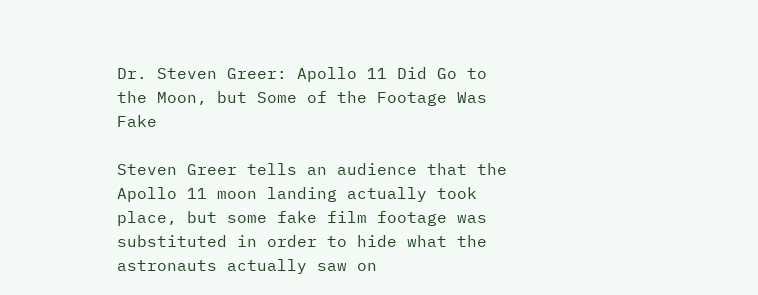Dr. Steven Greer: Apollo 11 Did Go to the Moon, but Some of the Footage Was Fake

Steven Greer tells an audience that the Apollo 11 moon landing actually took place, but some fake film footage was substituted in order to hide what the astronauts actually saw on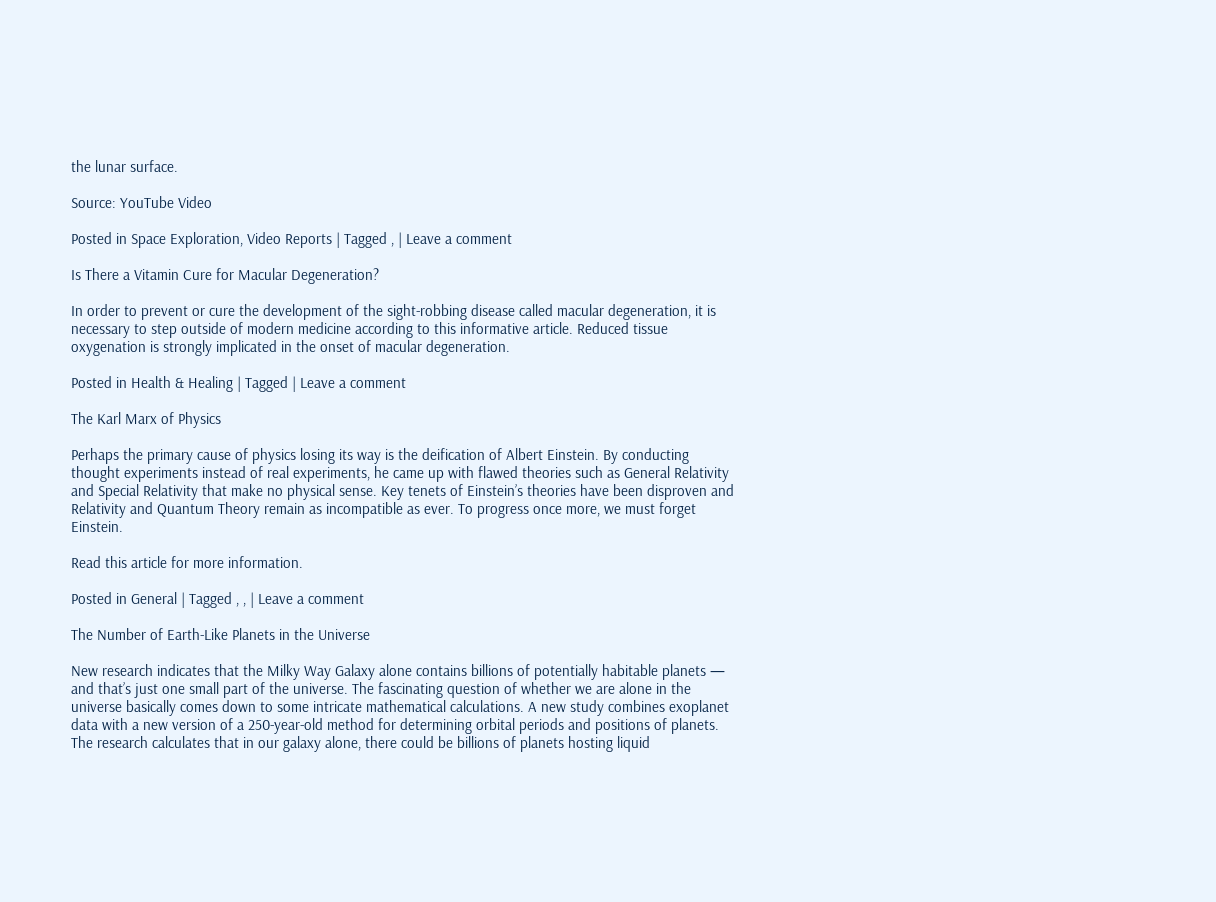the lunar surface.

Source: YouTube Video

Posted in Space Exploration, Video Reports | Tagged , | Leave a comment

Is There a Vitamin Cure for Macular Degeneration?

In order to prevent or cure the development of the sight-robbing disease called macular degeneration, it is necessary to step outside of modern medicine according to this informative article. Reduced tissue oxygenation is strongly implicated in the onset of macular degeneration.

Posted in Health & Healing | Tagged | Leave a comment

The Karl Marx of Physics

Perhaps the primary cause of physics losing its way is the deification of Albert Einstein. By conducting thought experiments instead of real experiments, he came up with flawed theories such as General Relativity and Special Relativity that make no physical sense. Key tenets of Einstein’s theories have been disproven and Relativity and Quantum Theory remain as incompatible as ever. To progress once more, we must forget Einstein.

Read this article for more information.

Posted in General | Tagged , , | Leave a comment

The Number of Earth-Like Planets in the Universe

New research indicates that the Milky Way Galaxy alone contains billions of potentially habitable planets — and that’s just one small part of the universe. The fascinating question of whether we are alone in the universe basically comes down to some intricate mathematical calculations. A new study combines exoplanet data with a new version of a 250-year-old method for determining orbital periods and positions of planets. The research calculates that in our galaxy alone, there could be billions of planets hosting liquid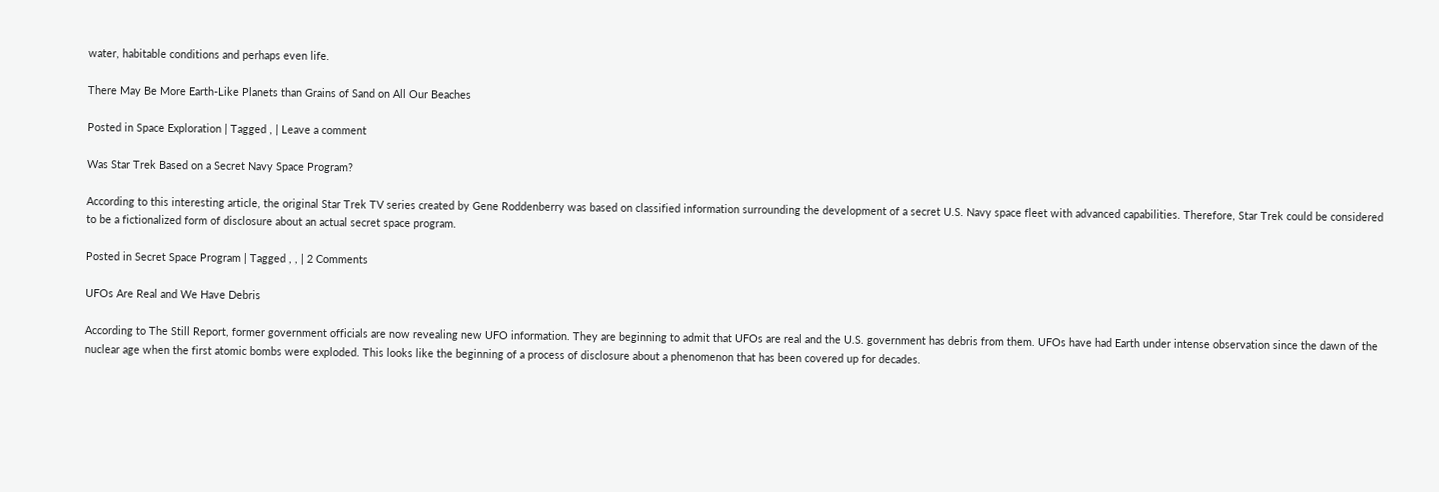water, habitable conditions and perhaps even life.

There May Be More Earth-Like Planets than Grains of Sand on All Our Beaches

Posted in Space Exploration | Tagged , | Leave a comment

Was Star Trek Based on a Secret Navy Space Program?

According to this interesting article, the original Star Trek TV series created by Gene Roddenberry was based on classified information surrounding the development of a secret U.S. Navy space fleet with advanced capabilities. Therefore, Star Trek could be considered to be a fictionalized form of disclosure about an actual secret space program.

Posted in Secret Space Program | Tagged , , | 2 Comments

UFOs Are Real and We Have Debris

According to The Still Report, former government officials are now revealing new UFO information. They are beginning to admit that UFOs are real and the U.S. government has debris from them. UFOs have had Earth under intense observation since the dawn of the nuclear age when the first atomic bombs were exploded. This looks like the beginning of a process of disclosure about a phenomenon that has been covered up for decades.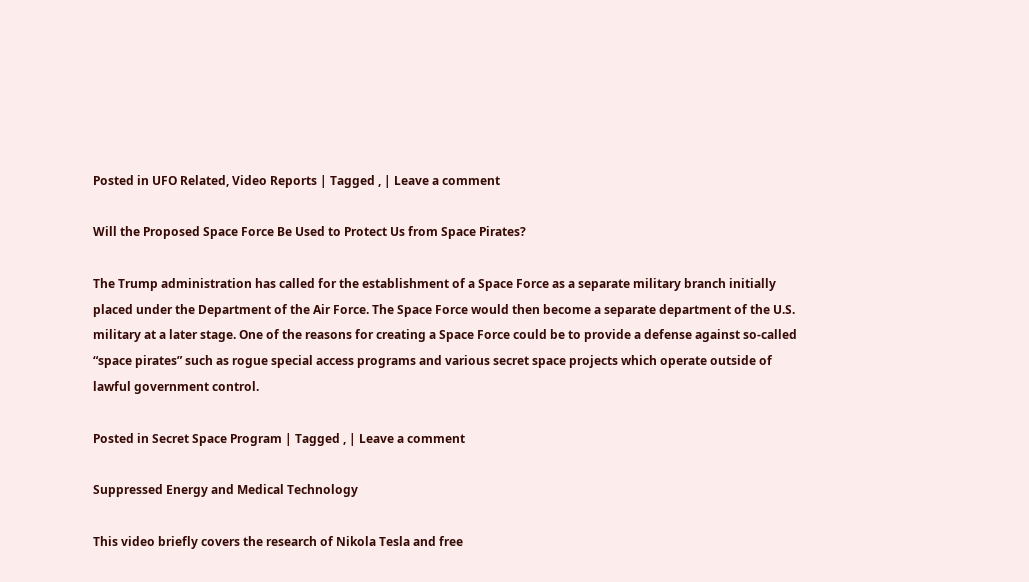Posted in UFO Related, Video Reports | Tagged , | Leave a comment

Will the Proposed Space Force Be Used to Protect Us from Space Pirates?

The Trump administration has called for the establishment of a Space Force as a separate military branch initially placed under the Department of the Air Force. The Space Force would then become a separate department of the U.S. military at a later stage. One of the reasons for creating a Space Force could be to provide a defense against so-called “space pirates” such as rogue special access programs and various secret space projects which operate outside of lawful government control.

Posted in Secret Space Program | Tagged , | Leave a comment

Suppressed Energy and Medical Technology

This video briefly covers the research of Nikola Tesla and free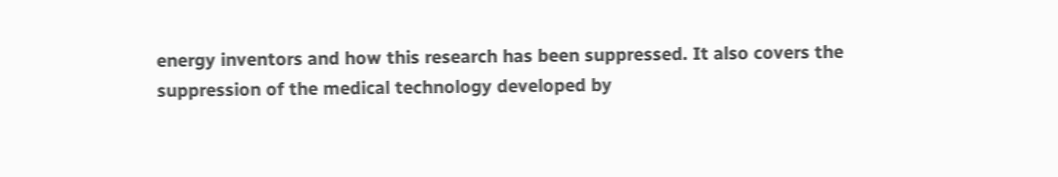energy inventors and how this research has been suppressed. It also covers the suppression of the medical technology developed by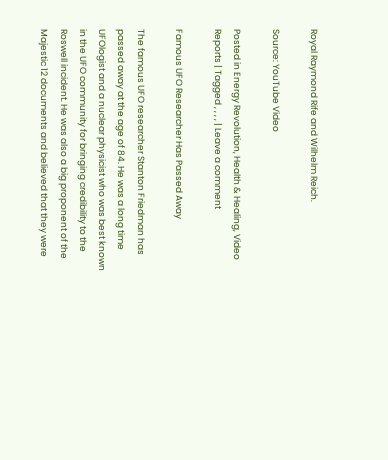Royal Raymond Rife and Wilhelm Reich.

Source: YouTube Video

Posted in Energy Revolution, Health & Healing, Video Reports | Tagged , , , , | Leave a comment

Famous UFO Researcher Has Passed Away

The famous UFO researcher Stanton Friedman has passed away at the age of 84. He was a long time UFOlogist and a nuclear physicist who was best known in the UFO community for bringing credibility to the Roswell incident. He was also a big proponent of the Majestic 12 documents and believed that they were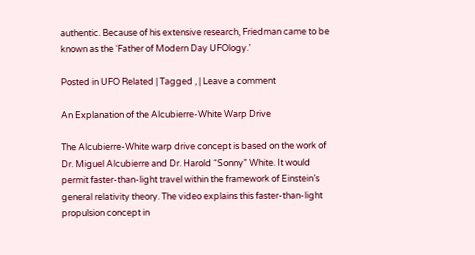authentic. Because of his extensive research, Friedman came to be known as the ‘Father of Modern Day UFOlogy.’

Posted in UFO Related | Tagged , | Leave a comment

An Explanation of the Alcubierre-White Warp Drive

The Alcubierre-White warp drive concept is based on the work of Dr. Miguel Alcubierre and Dr. Harold “Sonny” White. It would permit faster-than-light travel within the framework of Einstein’s general relativity theory. The video explains this faster-than-light propulsion concept in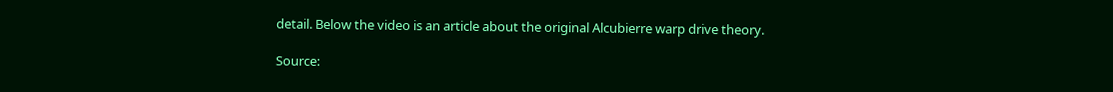detail. Below the video is an article about the original Alcubierre warp drive theory.

Source: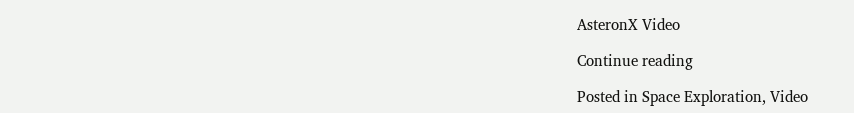AsteronX Video

Continue reading

Posted in Space Exploration, Video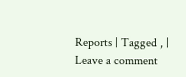Reports | Tagged , | Leave a comment